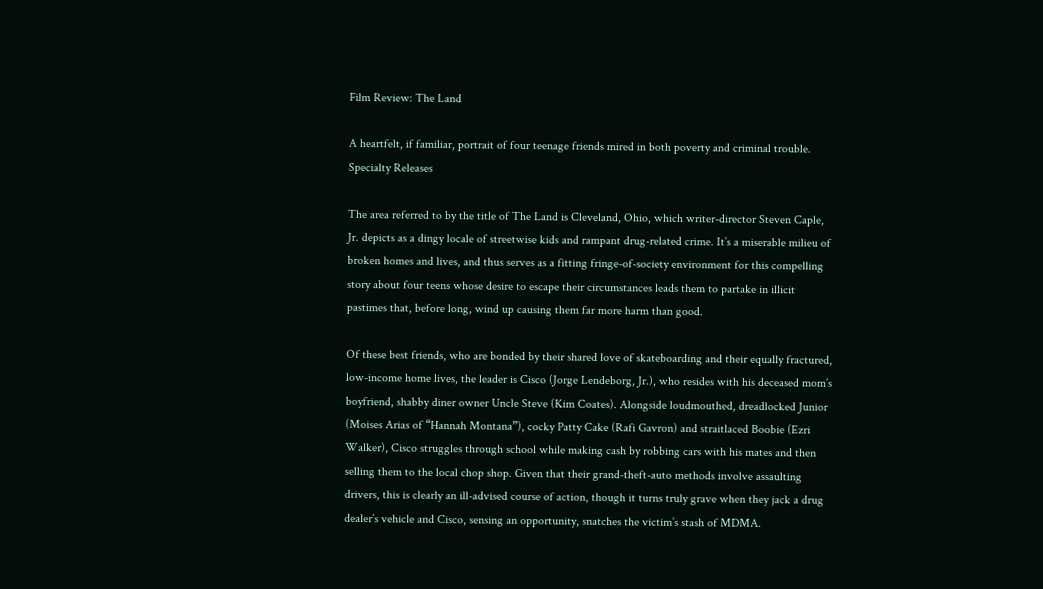Film Review: The Land

A heartfelt, if familiar, portrait of four teenage friends mired in both poverty and criminal trouble.
Specialty Releases

The area referred to by the title of The Land is Cleveland, Ohio, which writer-director Steven Caple, Jr. depicts as a dingy locale of streetwise kids and rampant drug-related crime. It’s a miserable milieu of broken homes and lives, and thus serves as a fitting fringe-of-society environment for this compelling story about four teens whose desire to escape their circumstances leads them to partake in illicit pastimes that, before long, wind up causing them far more harm than good.

Of these best friends, who are bonded by their shared love of skateboarding and their equally fractured, low-income home lives, the leader is Cisco (Jorge Lendeborg, Jr.), who resides with his deceased mom’s boyfriend, shabby diner owner Uncle Steve (Kim Coates). Alongside loudmouthed, dreadlocked Junior (Moises Arias of “Hannah Montana”), cocky Patty Cake (Rafi Gavron) and straitlaced Boobie (Ezri Walker), Cisco struggles through school while making cash by robbing cars with his mates and then selling them to the local chop shop. Given that their grand-theft-auto methods involve assaulting drivers, this is clearly an ill-advised course of action, though it turns truly grave when they jack a drug dealer’s vehicle and Cisco, sensing an opportunity, snatches the victim’s stash of MDMA.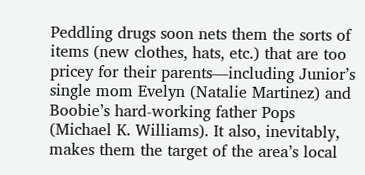Peddling drugs soon nets them the sorts of items (new clothes, hats, etc.) that are too pricey for their parents—including Junior’s single mom Evelyn (Natalie Martinez) and Boobie’s hard-working father Pops (Michael K. Williams). It also, inevitably, makes them the target of the area’s local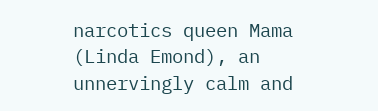narcotics queen Mama (Linda Emond), an unnervingly calm and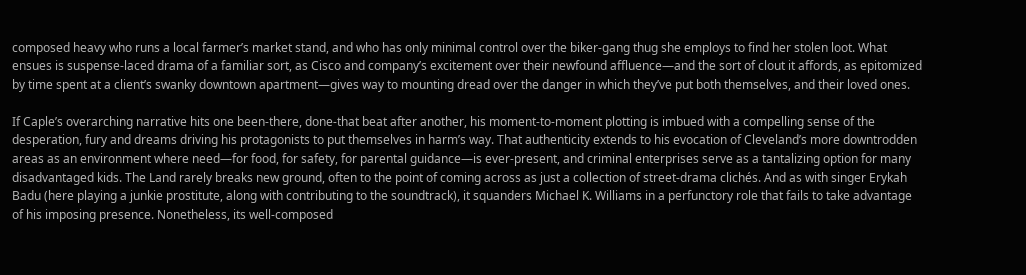composed heavy who runs a local farmer’s market stand, and who has only minimal control over the biker-gang thug she employs to find her stolen loot. What ensues is suspense-laced drama of a familiar sort, as Cisco and company’s excitement over their newfound affluence—and the sort of clout it affords, as epitomized by time spent at a client’s swanky downtown apartment—gives way to mounting dread over the danger in which they’ve put both themselves, and their loved ones.

If Caple’s overarching narrative hits one been-there, done-that beat after another, his moment-to-moment plotting is imbued with a compelling sense of the desperation, fury and dreams driving his protagonists to put themselves in harm’s way. That authenticity extends to his evocation of Cleveland’s more downtrodden areas as an environment where need—for food, for safety, for parental guidance—is ever-present, and criminal enterprises serve as a tantalizing option for many disadvantaged kids. The Land rarely breaks new ground, often to the point of coming across as just a collection of street-drama clichés. And as with singer Erykah Badu (here playing a junkie prostitute, along with contributing to the soundtrack), it squanders Michael K. Williams in a perfunctory role that fails to take advantage of his imposing presence. Nonetheless, its well-composed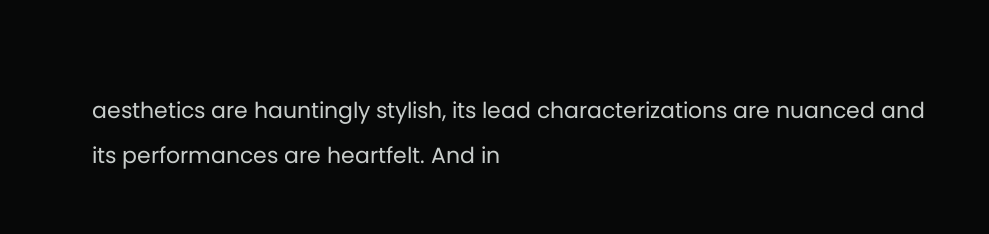aesthetics are hauntingly stylish, its lead characterizations are nuanced and its performances are heartfelt. And in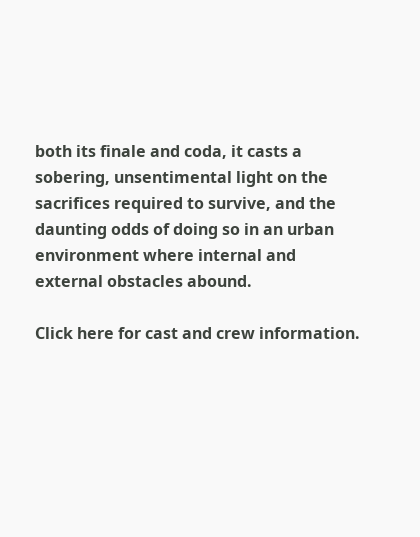both its finale and coda, it casts a sobering, unsentimental light on the sacrifices required to survive, and the daunting odds of doing so in an urban environment where internal and external obstacles abound.

Click here for cast and crew information.